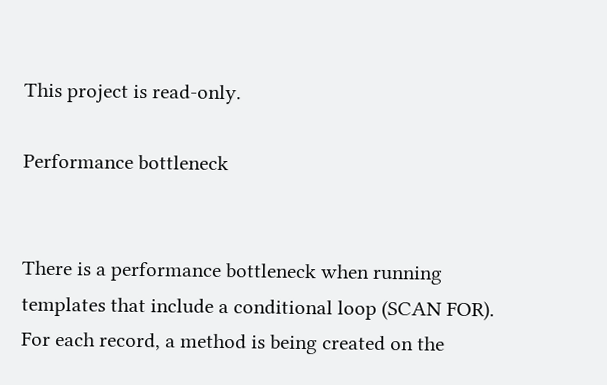This project is read-only.

Performance bottleneck


There is a performance bottleneck when running templates that include a conditional loop (SCAN FOR).
For each record, a method is being created on the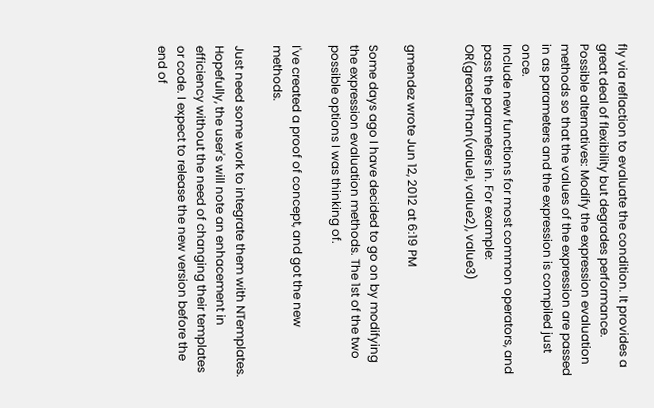fly via reflaction to evaluate the condition. It provides a great deal of flexibility but degrades performance.
Possible alternatives: Modify the expression evaluation methods so that the values of the expression are passed in as parameters and the expression is compiled just once.
Include new functions for most common operators, and pass the parameters in. For example:
OR(greaterThan(value1, value2), value3)


gmendez wrote Jun 12, 2012 at 6:19 PM

Some days ago I have decided to go on by modifying the expression evaluation methods. The 1st of the two possible options I was thinking of.

I've created a proof of concept, and got the new methods.

Just need some work to integrate them with NTemplates. Hopefully, the user's will note an enhacement in efficiency without the need of changing their templates or code. I expect to release the new version before the end of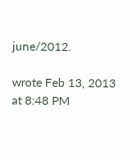june/2012.

wrote Feb 13, 2013 at 8:48 PM